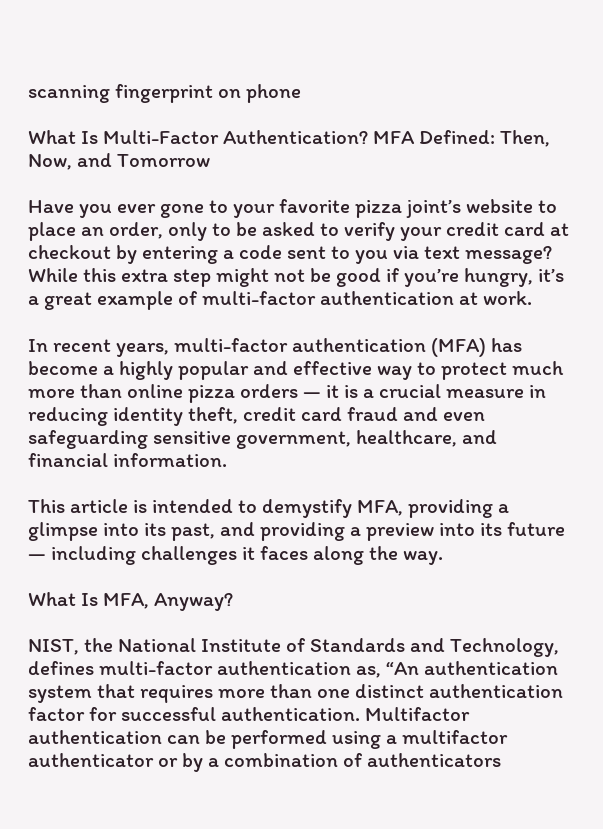scanning fingerprint on phone

What Is Multi-Factor Authentication? MFA Defined: Then, Now, and Tomorrow

Have you ever gone to your favorite pizza joint’s website to place an order, only to be asked to verify your credit card at checkout by entering a code sent to you via text message? While this extra step might not be good if you’re hungry, it’s a great example of multi-factor authentication at work.

In recent years, multi-factor authentication (MFA) has become a highly popular and effective way to protect much more than online pizza orders — it is a crucial measure in reducing identity theft, credit card fraud and even safeguarding sensitive government, healthcare, and financial information.

This article is intended to demystify MFA, providing a glimpse into its past, and providing a preview into its future — including challenges it faces along the way.

What Is MFA, Anyway?

NIST, the National Institute of Standards and Technology, defines multi-factor authentication as, “An authentication system that requires more than one distinct authentication factor for successful authentication. Multifactor authentication can be performed using a multifactor authenticator or by a combination of authenticators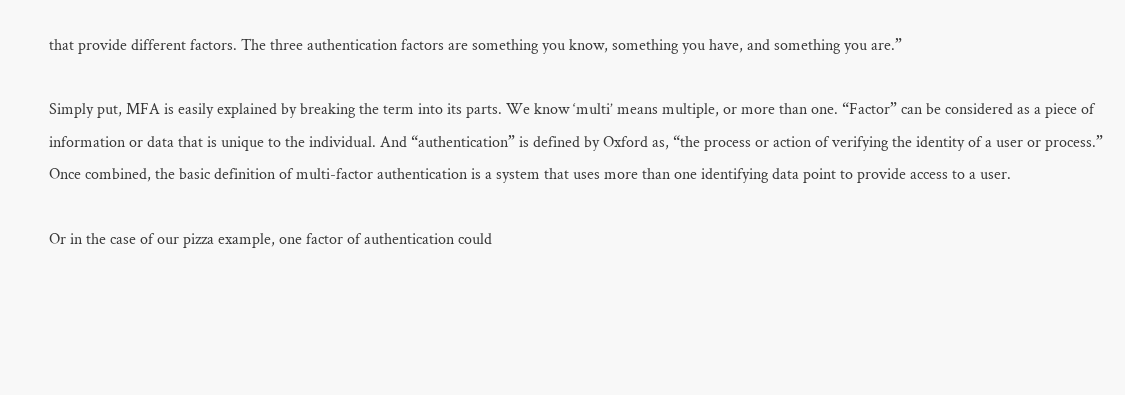that provide different factors. The three authentication factors are something you know, something you have, and something you are.”

Simply put, MFA is easily explained by breaking the term into its parts. We know ‘multi’ means multiple, or more than one. “Factor” can be considered as a piece of information or data that is unique to the individual. And “authentication” is defined by Oxford as, “the process or action of verifying the identity of a user or process.” Once combined, the basic definition of multi-factor authentication is a system that uses more than one identifying data point to provide access to a user.

Or in the case of our pizza example, one factor of authentication could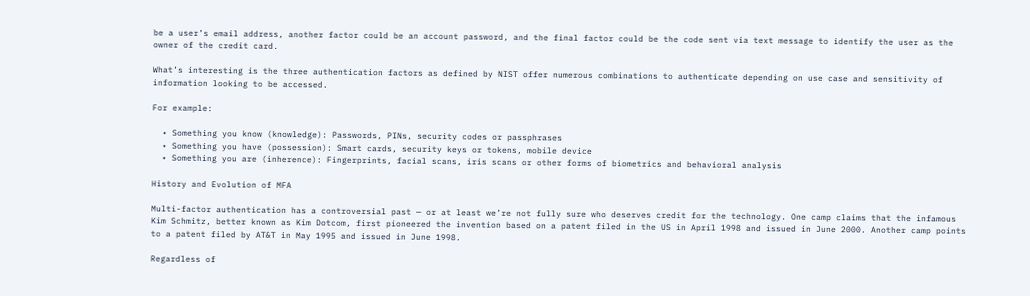be a user’s email address, another factor could be an account password, and the final factor could be the code sent via text message to identify the user as the owner of the credit card.

What’s interesting is the three authentication factors as defined by NIST offer numerous combinations to authenticate depending on use case and sensitivity of information looking to be accessed.

For example:

  • Something you know (knowledge): Passwords, PINs, security codes or passphrases
  • Something you have (possession): Smart cards, security keys or tokens, mobile device
  • Something you are (inherence): Fingerprints, facial scans, iris scans or other forms of biometrics and behavioral analysis

History and Evolution of MFA

Multi-factor authentication has a controversial past — or at least we’re not fully sure who deserves credit for the technology. One camp claims that the infamous Kim Schmitz, better known as Kim Dotcom, first pioneered the invention based on a patent filed in the US in April 1998 and issued in June 2000. Another camp points to a patent filed by AT&T in May 1995 and issued in June 1998.

Regardless of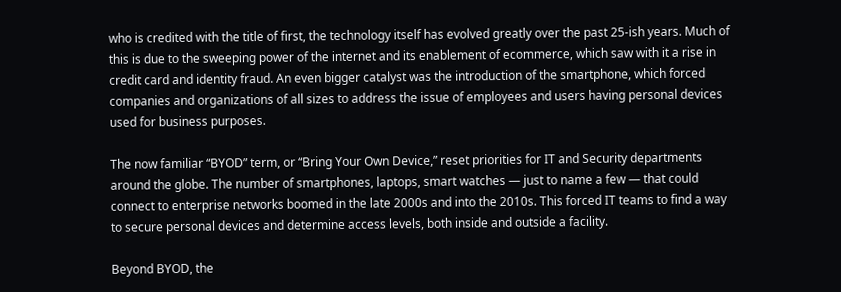who is credited with the title of first, the technology itself has evolved greatly over the past 25-ish years. Much of this is due to the sweeping power of the internet and its enablement of ecommerce, which saw with it a rise in credit card and identity fraud. An even bigger catalyst was the introduction of the smartphone, which forced companies and organizations of all sizes to address the issue of employees and users having personal devices used for business purposes.

The now familiar “BYOD” term, or “Bring Your Own Device,” reset priorities for IT and Security departments around the globe. The number of smartphones, laptops, smart watches — just to name a few — that could connect to enterprise networks boomed in the late 2000s and into the 2010s. This forced IT teams to find a way  to secure personal devices and determine access levels, both inside and outside a facility.

Beyond BYOD, the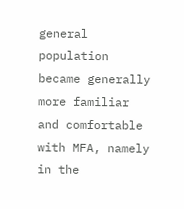general population became generally more familiar and comfortable with MFA, namely in the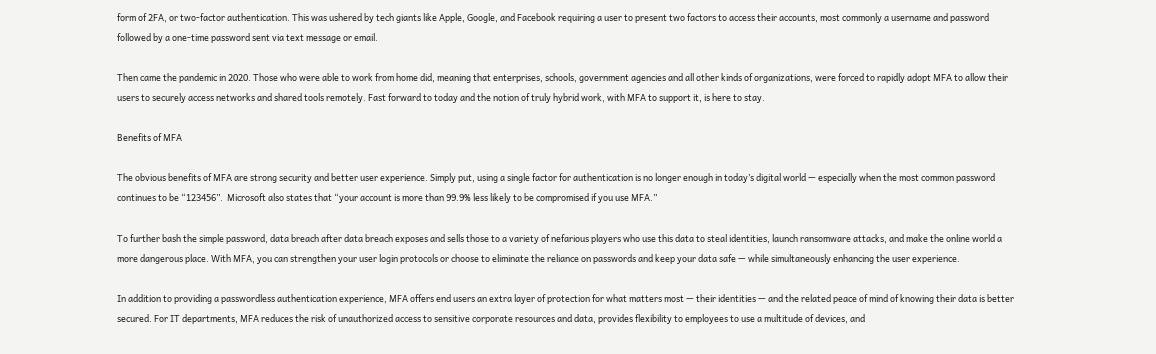form of 2FA, or two-factor authentication. This was ushered by tech giants like Apple, Google, and Facebook requiring a user to present two factors to access their accounts, most commonly a username and password followed by a one-time password sent via text message or email.

Then came the pandemic in 2020. Those who were able to work from home did, meaning that enterprises, schools, government agencies and all other kinds of organizations, were forced to rapidly adopt MFA to allow their users to securely access networks and shared tools remotely. Fast forward to today and the notion of truly hybrid work, with MFA to support it, is here to stay.

Benefits of MFA

The obvious benefits of MFA are strong security and better user experience. Simply put, using a single factor for authentication is no longer enough in today’s digital world — especially when the most common password continues to be “123456”.  Microsoft also states that “your account is more than 99.9% less likely to be compromised if you use MFA.”

To further bash the simple password, data breach after data breach exposes and sells those to a variety of nefarious players who use this data to steal identities, launch ransomware attacks, and make the online world a more dangerous place. With MFA, you can strengthen your user login protocols or choose to eliminate the reliance on passwords and keep your data safe — while simultaneously enhancing the user experience.

In addition to providing a passwordless authentication experience, MFA offers end users an extra layer of protection for what matters most — their identities — and the related peace of mind of knowing their data is better secured. For IT departments, MFA reduces the risk of unauthorized access to sensitive corporate resources and data, provides flexibility to employees to use a multitude of devices, and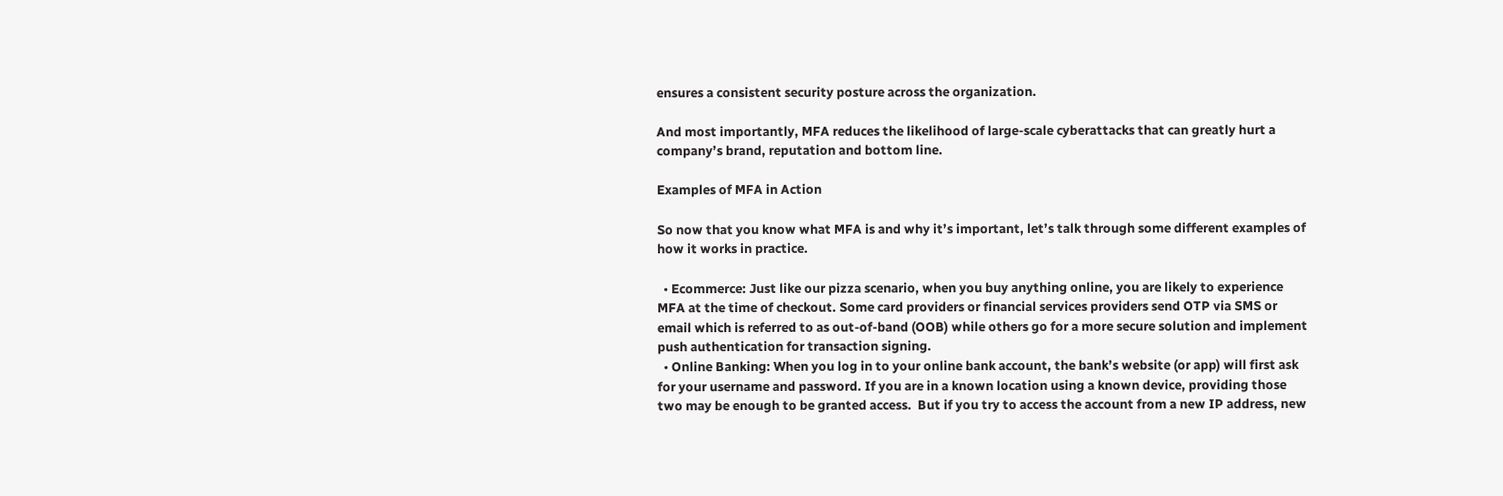ensures a consistent security posture across the organization.

And most importantly, MFA reduces the likelihood of large-scale cyberattacks that can greatly hurt a company’s brand, reputation and bottom line.

Examples of MFA in Action

So now that you know what MFA is and why it’s important, let’s talk through some different examples of how it works in practice.

  • Ecommerce: Just like our pizza scenario, when you buy anything online, you are likely to experience MFA at the time of checkout. Some card providers or financial services providers send OTP via SMS or email which is referred to as out-of-band (OOB) while others go for a more secure solution and implement push authentication for transaction signing.
  • Online Banking: When you log in to your online bank account, the bank’s website (or app) will first ask for your username and password. If you are in a known location using a known device, providing those two may be enough to be granted access.  But if you try to access the account from a new IP address, new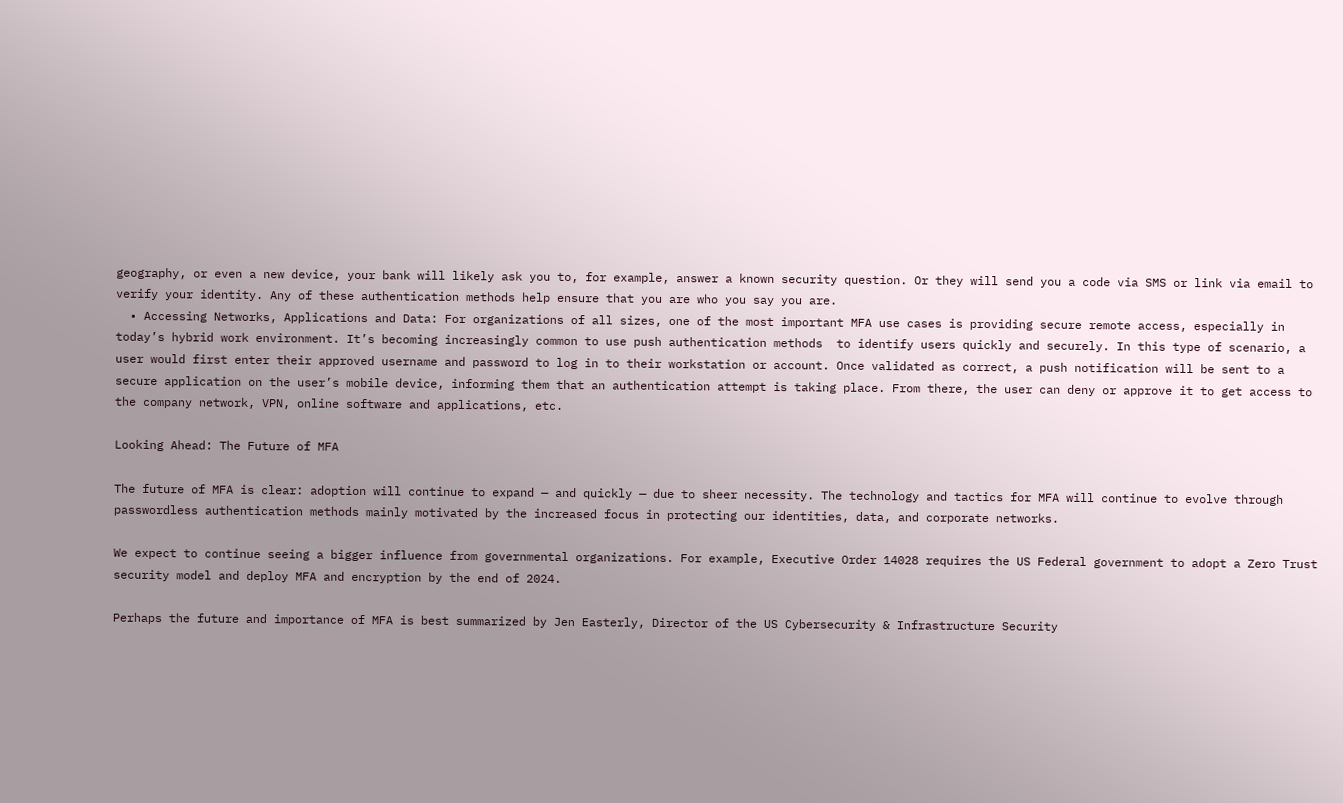geography, or even a new device, your bank will likely ask you to, for example, answer a known security question. Or they will send you a code via SMS or link via email to verify your identity. Any of these authentication methods help ensure that you are who you say you are.
  • Accessing Networks, Applications and Data: For organizations of all sizes, one of the most important MFA use cases is providing secure remote access, especially in today’s hybrid work environment. It’s becoming increasingly common to use push authentication methods  to identify users quickly and securely. In this type of scenario, a user would first enter their approved username and password to log in to their workstation or account. Once validated as correct, a push notification will be sent to a secure application on the user’s mobile device, informing them that an authentication attempt is taking place. From there, the user can deny or approve it to get access to the company network, VPN, online software and applications, etc.

Looking Ahead: The Future of MFA

The future of MFA is clear: adoption will continue to expand — and quickly — due to sheer necessity. The technology and tactics for MFA will continue to evolve through passwordless authentication methods mainly motivated by the increased focus in protecting our identities, data, and corporate networks.

We expect to continue seeing a bigger influence from governmental organizations. For example, Executive Order 14028 requires the US Federal government to adopt a Zero Trust security model and deploy MFA and encryption by the end of 2024.

Perhaps the future and importance of MFA is best summarized by Jen Easterly, Director of the US Cybersecurity & Infrastructure Security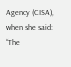Agency (CISA), when she said: “The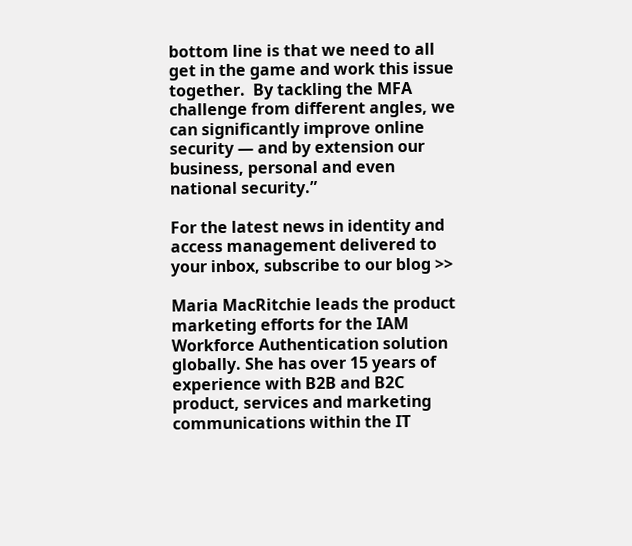bottom line is that we need to all get in the game and work this issue together.  By tackling the MFA challenge from different angles, we can significantly improve online security — and by extension our business, personal and even national security.”

For the latest news in identity and access management delivered to your inbox, subscribe to our blog >>

Maria MacRitchie leads the product marketing efforts for the IAM Workforce Authentication solution globally. She has over 15 years of experience with B2B and B2C product, services and marketing communications within the IT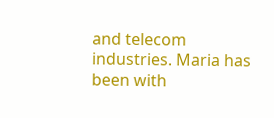and telecom industries. Maria has been with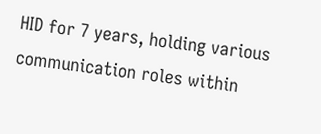HID for 7 years, holding various communication roles within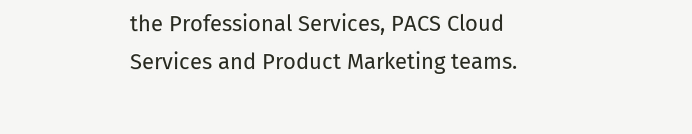the Professional Services, PACS Cloud Services and Product Marketing teams.